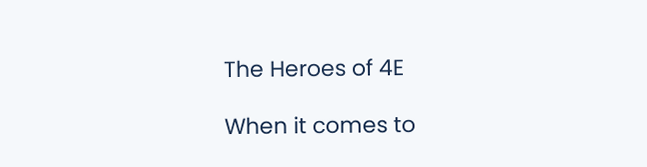The Heroes of 4E

When it comes to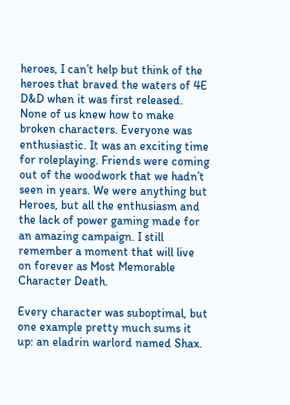heroes, I can’t help but think of the heroes that braved the waters of 4E D&D when it was first released. None of us knew how to make broken characters. Everyone was enthusiastic. It was an exciting time for roleplaying. Friends were coming out of the woodwork that we hadn’t seen in years. We were anything but Heroes, but all the enthusiasm and the lack of power gaming made for an amazing campaign. I still remember a moment that will live on forever as Most Memorable Character Death.

Every character was suboptimal, but one example pretty much sums it up: an eladrin warlord named Shax.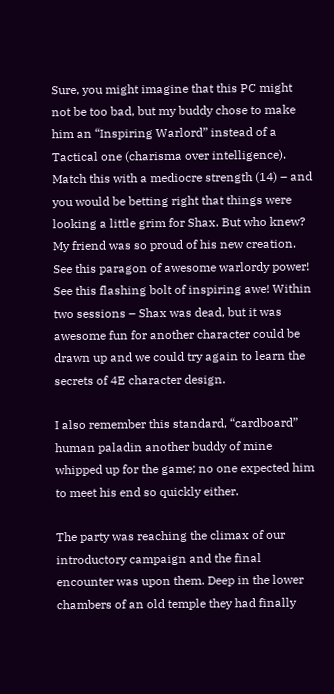Sure, you might imagine that this PC might not be too bad, but my buddy chose to make him an “Inspiring Warlord” instead of a Tactical one (charisma over intelligence). Match this with a mediocre strength (14) – and you would be betting right that things were looking a little grim for Shax. But who knew? My friend was so proud of his new creation. See this paragon of awesome warlordy power! See this flashing bolt of inspiring awe! Within two sessions – Shax was dead, but it was awesome fun for another character could be drawn up and we could try again to learn the secrets of 4E character design.

I also remember this standard, “cardboard” human paladin another buddy of mine whipped up for the game; no one expected him to meet his end so quickly either.

The party was reaching the climax of our introductory campaign and the final encounter was upon them. Deep in the lower chambers of an old temple they had finally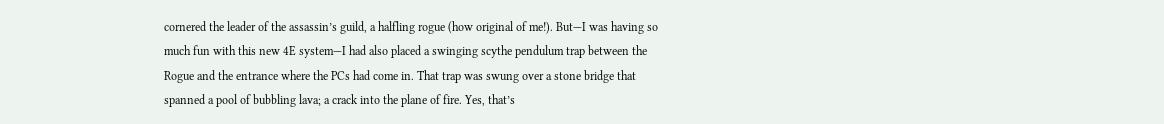cornered the leader of the assassin’s guild, a halfling rogue (how original of me!). But—I was having so much fun with this new 4E system—I had also placed a swinging scythe pendulum trap between the Rogue and the entrance where the PCs had come in. That trap was swung over a stone bridge that spanned a pool of bubbling lava; a crack into the plane of fire. Yes, that’s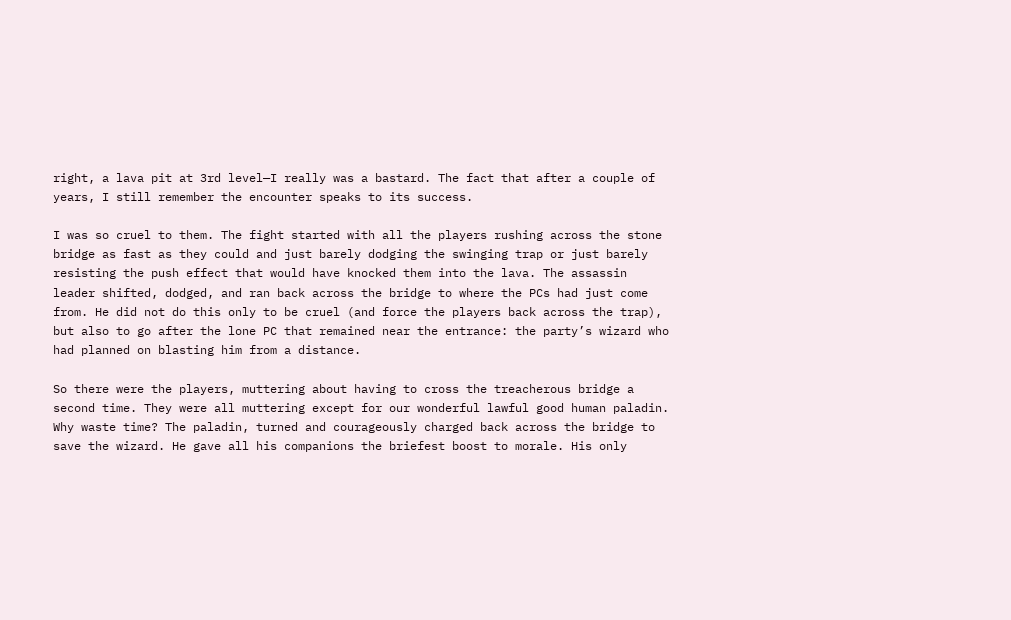right, a lava pit at 3rd level—I really was a bastard. The fact that after a couple of years, I still remember the encounter speaks to its success.

I was so cruel to them. The fight started with all the players rushing across the stone bridge as fast as they could and just barely dodging the swinging trap or just barely resisting the push effect that would have knocked them into the lava. The assassin leader shifted, dodged, and ran back across the bridge to where the PCs had just come from. He did not do this only to be cruel (and force the players back across the trap), but also to go after the lone PC that remained near the entrance: the party’s wizard who had planned on blasting him from a distance.

So there were the players, muttering about having to cross the treacherous bridge a second time. They were all muttering except for our wonderful lawful good human paladin. Why waste time? The paladin, turned and courageously charged back across the bridge to save the wizard. He gave all his companions the briefest boost to morale. His only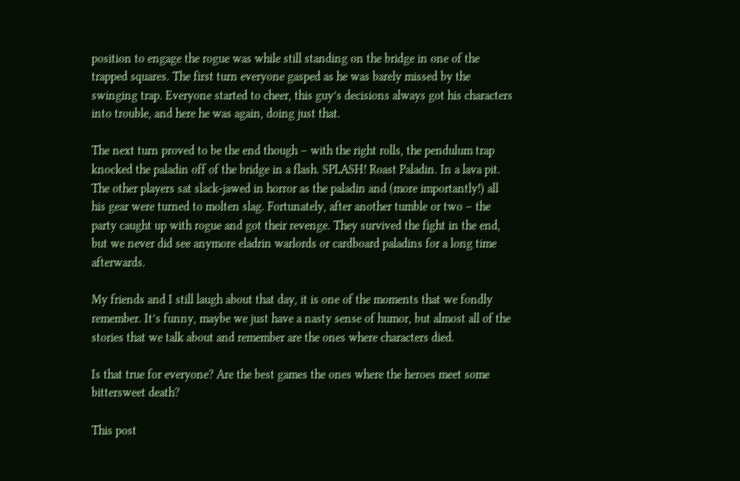position to engage the rogue was while still standing on the bridge in one of the trapped squares. The first turn everyone gasped as he was barely missed by the swinging trap. Everyone started to cheer, this guy’s decisions always got his characters into trouble, and here he was again, doing just that.

The next turn proved to be the end though – with the right rolls, the pendulum trap knocked the paladin off of the bridge in a flash. SPLASH! Roast Paladin. In a lava pit. The other players sat slack-jawed in horror as the paladin and (more importantly!) all his gear were turned to molten slag. Fortunately, after another tumble or two – the party caught up with rogue and got their revenge. They survived the fight in the end, but we never did see anymore eladrin warlords or cardboard paladins for a long time afterwards.

My friends and I still laugh about that day, it is one of the moments that we fondly remember. It’s funny, maybe we just have a nasty sense of humor, but almost all of the stories that we talk about and remember are the ones where characters died.

Is that true for everyone? Are the best games the ones where the heroes meet some bittersweet death?

This post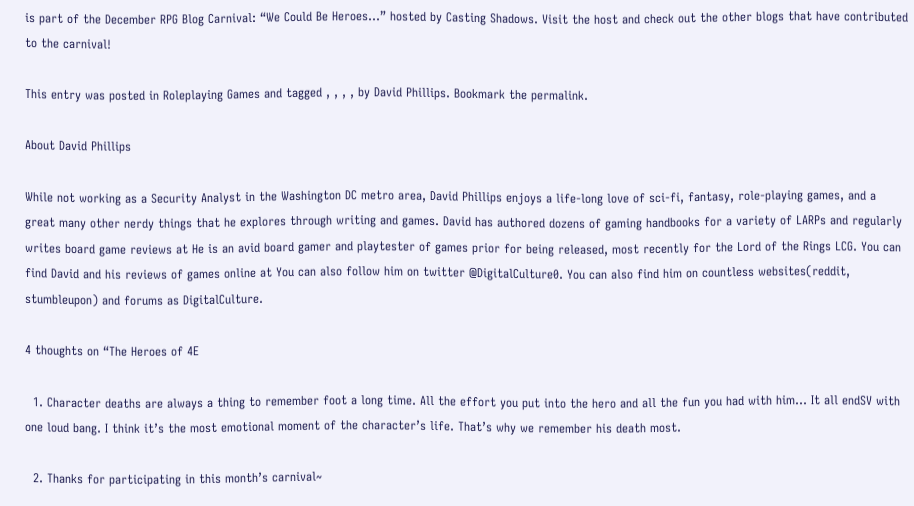is part of the December RPG Blog Carnival: “We Could Be Heroes…” hosted by Casting Shadows. Visit the host and check out the other blogs that have contributed to the carnival!

This entry was posted in Roleplaying Games and tagged , , , , by David Phillips. Bookmark the permalink.

About David Phillips

While not working as a Security Analyst in the Washington DC metro area, David Phillips enjoys a life-long love of sci-fi, fantasy, role-playing games, and a great many other nerdy things that he explores through writing and games. David has authored dozens of gaming handbooks for a variety of LARPs and regularly writes board game reviews at He is an avid board gamer and playtester of games prior for being released, most recently for the Lord of the Rings LCG. You can find David and his reviews of games online at You can also follow him on twitter @DigitalCulture0. You can also find him on countless websites(reddit, stumbleupon) and forums as DigitalCulture.

4 thoughts on “The Heroes of 4E

  1. Character deaths are always a thing to remember foot a long time. All the effort you put into the hero and all the fun you had with him… It all endSV with one loud bang. I think it’s the most emotional moment of the character’s life. That’s why we remember his death most.

  2. Thanks for participating in this month’s carnival~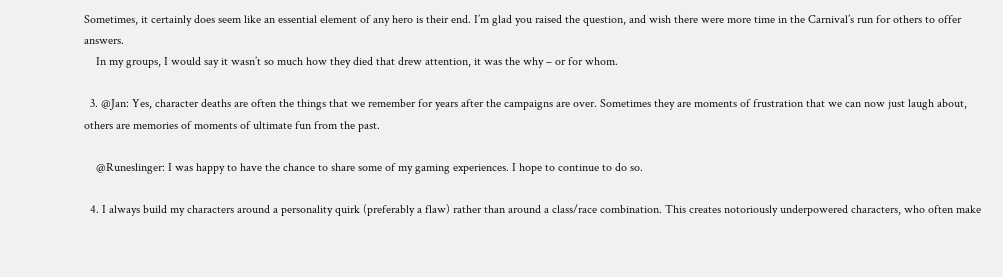Sometimes, it certainly does seem like an essential element of any hero is their end. I’m glad you raised the question, and wish there were more time in the Carnival’s run for others to offer answers.
    In my groups, I would say it wasn’t so much how they died that drew attention, it was the why – or for whom.

  3. @Jan: Yes, character deaths are often the things that we remember for years after the campaigns are over. Sometimes they are moments of frustration that we can now just laugh about, others are memories of moments of ultimate fun from the past.

    @Runeslinger: I was happy to have the chance to share some of my gaming experiences. I hope to continue to do so.

  4. I always build my characters around a personality quirk (preferably a flaw) rather than around a class/race combination. This creates notoriously underpowered characters, who often make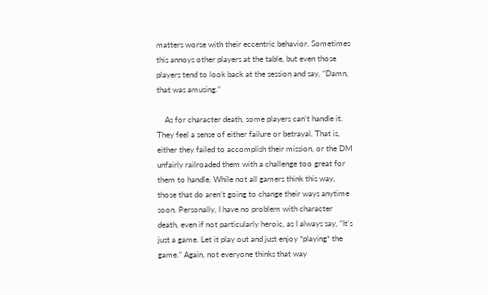matters worse with their eccentric behavior. Sometimes this annoys other players at the table, but even those players tend to look back at the session and say, “Damn, that was amusing.”

    As for character death, some players can’t handle it. They feel a sense of either failure or betrayal. That is, either they failed to accomplish their mission, or the DM unfairly railroaded them with a challenge too great for them to handle. While not all gamers think this way, those that do aren’t going to change their ways anytime soon. Personally, I have no problem with character death, even if not particularly heroic, as I always say, “It’s just a game. Let it play out and just enjoy *playing* the game.” Again, not everyone thinks that way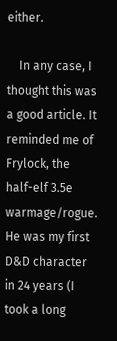either.

    In any case, I thought this was a good article. It reminded me of Frylock, the half-elf 3.5e warmage/rogue. He was my first D&D character in 24 years (I took a long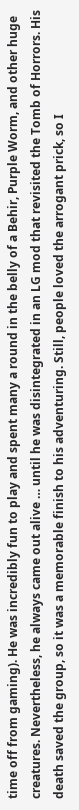time off from gaming). He was incredibly fun to play and spent many a round in the belly of a Behir, Purple Worm, and other huge creatures. Nevertheless, he always came out alive … until he was disintegrated in an LG mod that revisited the Tomb of Horrors. His death saved the group, so it was a memorable finish to his adventuring. Still, people loved the arrogant prick, so I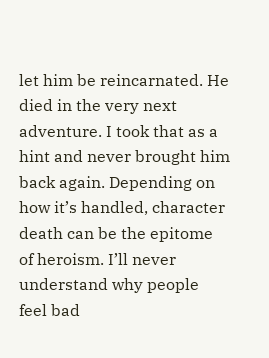let him be reincarnated. He died in the very next adventure. I took that as a hint and never brought him back again. Depending on how it’s handled, character death can be the epitome of heroism. I’ll never understand why people feel bad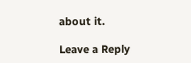about it.

Leave a Reply